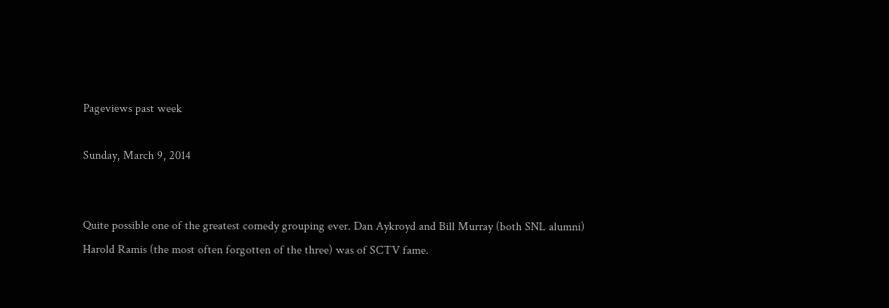Pageviews past week

Sunday, March 9, 2014


Quite possible one of the greatest comedy grouping ever. Dan Aykroyd and Bill Murray (both SNL alumni) Harold Ramis (the most often forgotten of the three) was of SCTV fame.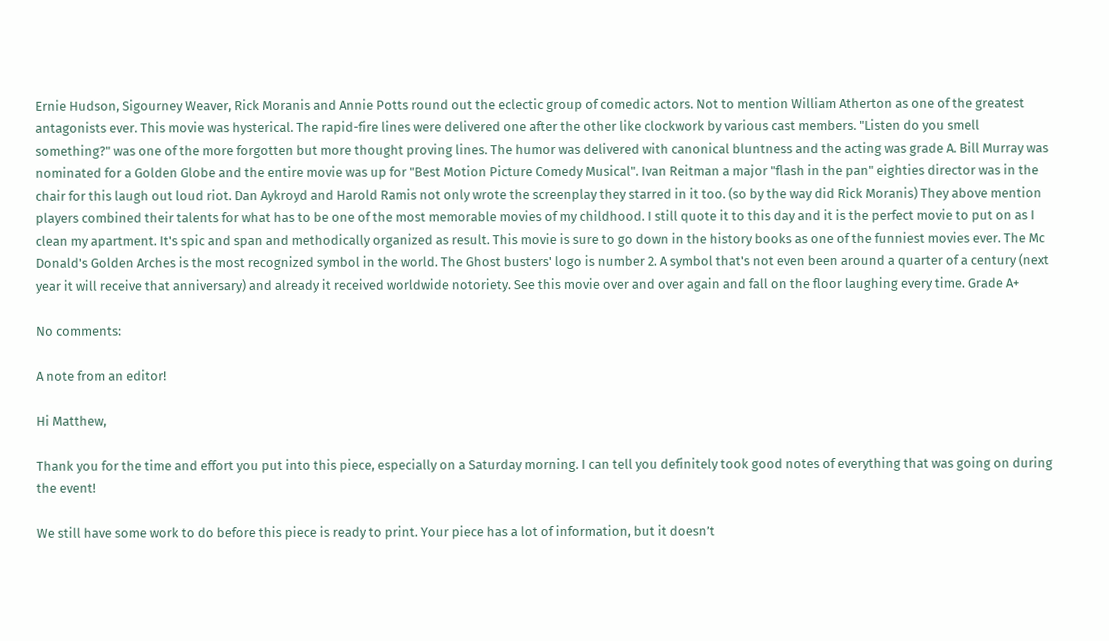Ernie Hudson, Sigourney Weaver, Rick Moranis and Annie Potts round out the eclectic group of comedic actors. Not to mention William Atherton as one of the greatest antagonists ever. This movie was hysterical. The rapid-fire lines were delivered one after the other like clockwork by various cast members. "Listen do you smell something?" was one of the more forgotten but more thought proving lines. The humor was delivered with canonical bluntness and the acting was grade A. Bill Murray was nominated for a Golden Globe and the entire movie was up for "Best Motion Picture Comedy Musical". Ivan Reitman a major "flash in the pan" eighties director was in the chair for this laugh out loud riot. Dan Aykroyd and Harold Ramis not only wrote the screenplay they starred in it too. (so by the way did Rick Moranis) They above mention players combined their talents for what has to be one of the most memorable movies of my childhood. I still quote it to this day and it is the perfect movie to put on as I clean my apartment. It's spic and span and methodically organized as result. This movie is sure to go down in the history books as one of the funniest movies ever. The Mc Donald's Golden Arches is the most recognized symbol in the world. The Ghost busters' logo is number 2. A symbol that's not even been around a quarter of a century (next year it will receive that anniversary) and already it received worldwide notoriety. See this movie over and over again and fall on the floor laughing every time. Grade A+

No comments:

A note from an editor!

Hi Matthew,

Thank you for the time and effort you put into this piece, especially on a Saturday morning. I can tell you definitely took good notes of everything that was going on during the event!

We still have some work to do before this piece is ready to print. Your piece has a lot of information, but it doesn’t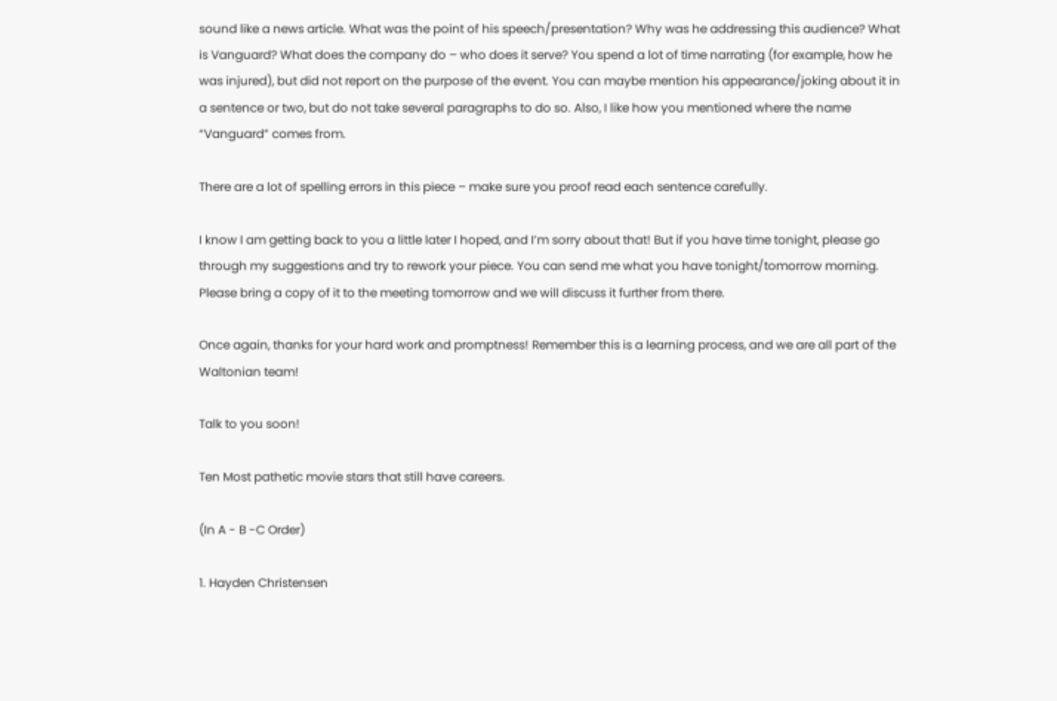sound like a news article. What was the point of his speech/presentation? Why was he addressing this audience? What is Vanguard? What does the company do – who does it serve? You spend a lot of time narrating (for example, how he was injured), but did not report on the purpose of the event. You can maybe mention his appearance/joking about it in a sentence or two, but do not take several paragraphs to do so. Also, I like how you mentioned where the name “Vanguard” comes from.

There are a lot of spelling errors in this piece – make sure you proof read each sentence carefully.

I know I am getting back to you a little later I hoped, and I’m sorry about that! But if you have time tonight, please go through my suggestions and try to rework your piece. You can send me what you have tonight/tomorrow morning. Please bring a copy of it to the meeting tomorrow and we will discuss it further from there.

Once again, thanks for your hard work and promptness! Remember this is a learning process, and we are all part of the Waltonian team!

Talk to you soon!

Ten Most pathetic movie stars that still have careers.

(In A - B -C Order)

1. Hayden Christensen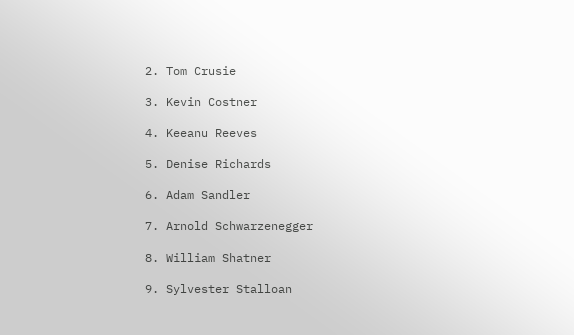2. Tom Crusie

3. Kevin Costner

4. Keeanu Reeves

5. Denise Richards

6. Adam Sandler

7. Arnold Schwarzenegger

8. William Shatner

9. Sylvester Stalloan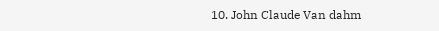10. John Claude Van dahm